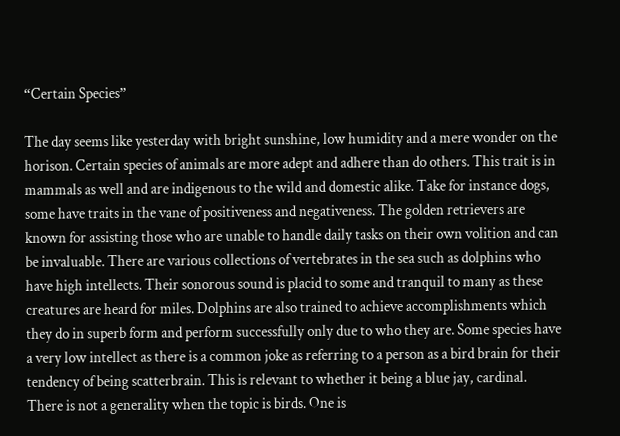“Certain Species”

The day seems like yesterday with bright sunshine, low humidity and a mere wonder on the horison. Certain species of animals are more adept and adhere than do others. This trait is in mammals as well and are indigenous to the wild and domestic alike. Take for instance dogs, some have traits in the vane of positiveness and negativeness. The golden retrievers are known for assisting those who are unable to handle daily tasks on their own volition and can be invaluable. There are various collections of vertebrates in the sea such as dolphins who have high intellects. Their sonorous sound is placid to some and tranquil to many as these creatures are heard for miles. Dolphins are also trained to achieve accomplishments which they do in superb form and perform successfully only due to who they are. Some species have  a very low intellect as there is a common joke as referring to a person as a bird brain for their tendency of being scatterbrain. This is relevant to whether it being a blue jay, cardinal. There is not a generality when the topic is birds. One is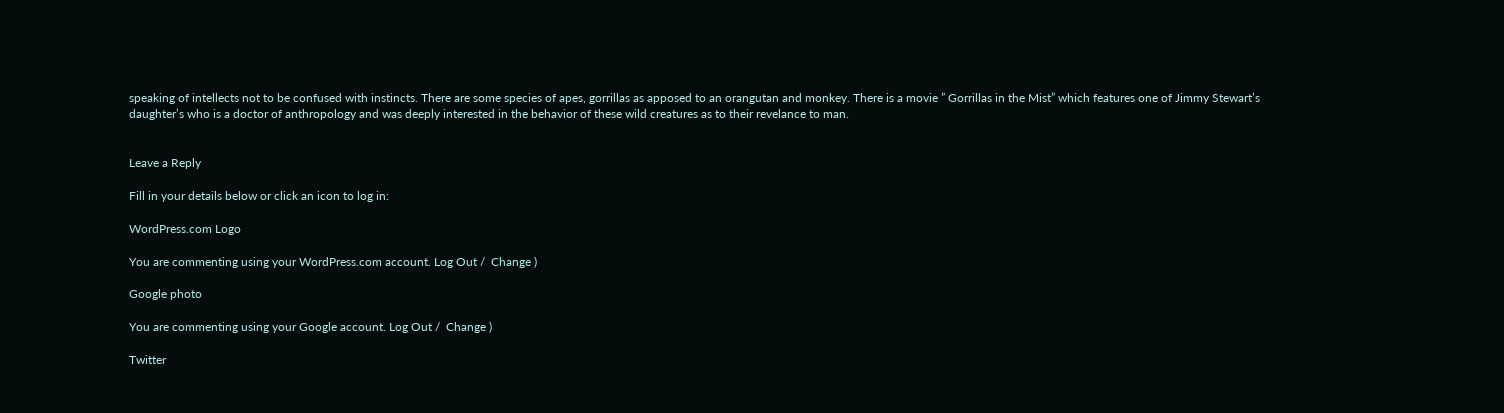speaking of intellects not to be confused with instincts. There are some species of apes, gorrillas as apposed to an orangutan and monkey. There is a movie ” Gorrillas in the Mist” which features one of Jimmy Stewart’s daughter’s who is a doctor of anthropology and was deeply interested in the behavior of these wild creatures as to their revelance to man.


Leave a Reply

Fill in your details below or click an icon to log in:

WordPress.com Logo

You are commenting using your WordPress.com account. Log Out /  Change )

Google photo

You are commenting using your Google account. Log Out /  Change )

Twitter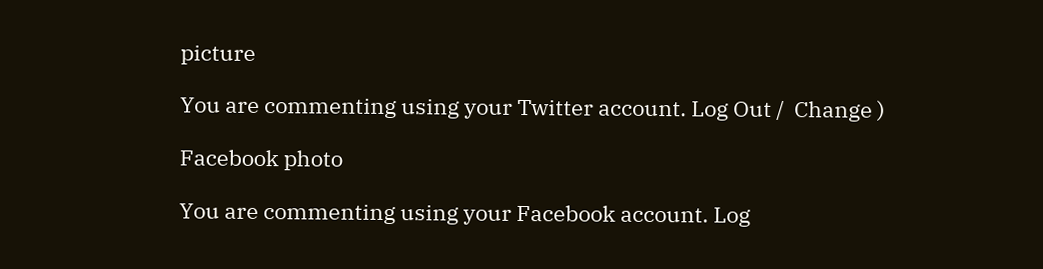picture

You are commenting using your Twitter account. Log Out /  Change )

Facebook photo

You are commenting using your Facebook account. Log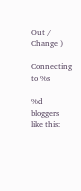Out /  Change )

Connecting to %s

%d bloggers like this: